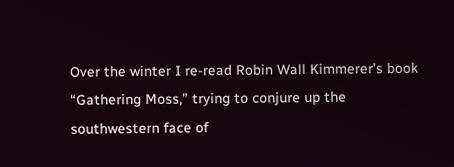Over the winter I re-read Robin Wall Kimmerer’s book “Gathering Moss,” trying to conjure up the southwestern face of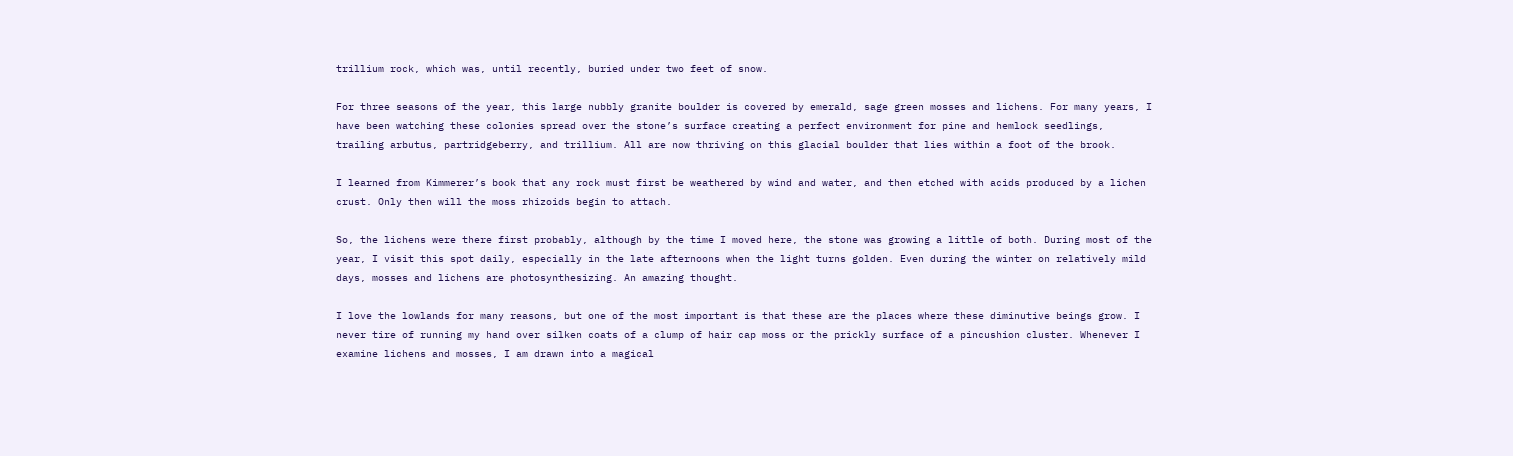trillium rock, which was, until recently, buried under two feet of snow.

For three seasons of the year, this large nubbly granite boulder is covered by emerald, sage green mosses and lichens. For many years, I have been watching these colonies spread over the stone’s surface creating a perfect environment for pine and hemlock seedlings, trailing arbutus, partridgeberry, and trillium. All are now thriving on this glacial boulder that lies within a foot of the brook.

I learned from Kimmerer’s book that any rock must first be weathered by wind and water, and then etched with acids produced by a lichen crust. Only then will the moss rhizoids begin to attach.

So, the lichens were there first probably, although by the time I moved here, the stone was growing a little of both. During most of the year, I visit this spot daily, especially in the late afternoons when the light turns golden. Even during the winter on relatively mild days, mosses and lichens are photosynthesizing. An amazing thought.

I love the lowlands for many reasons, but one of the most important is that these are the places where these diminutive beings grow. I never tire of running my hand over silken coats of a clump of hair cap moss or the prickly surface of a pincushion cluster. Whenever I examine lichens and mosses, I am drawn into a magical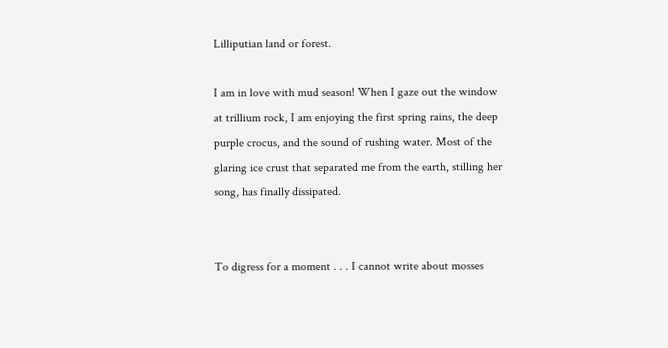Lilliputian land or forest.

I am in love with mud season! When I gaze out the window at trillium rock, I am enjoying the first spring rains, the deep purple crocus, and the sound of rushing water. Most of the glaring ice crust that separated me from the earth, stilling her song, has finally dissipated.


To digress for a moment . . . I cannot write about mosses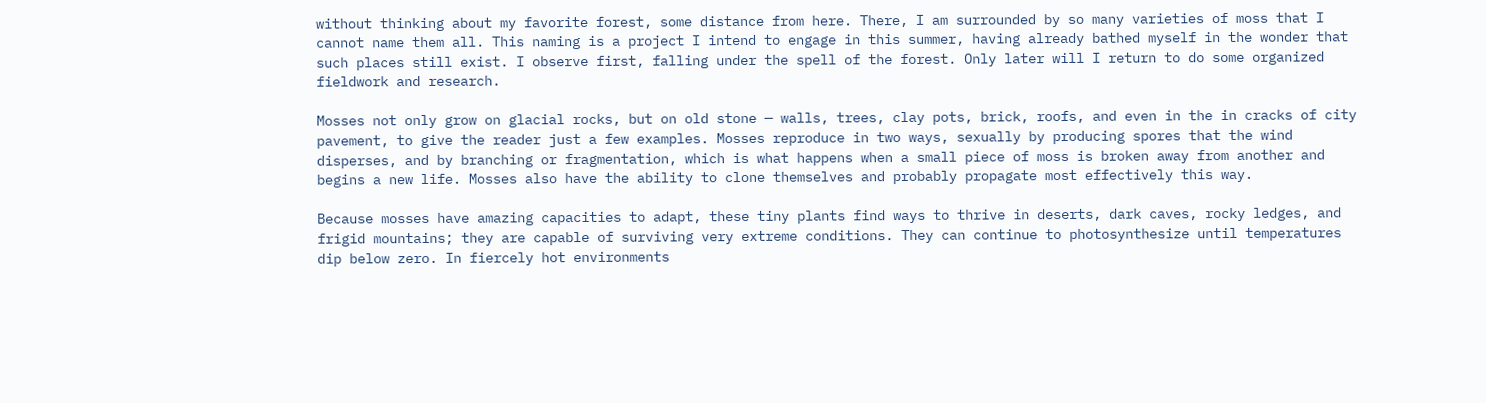without thinking about my favorite forest, some distance from here. There, I am surrounded by so many varieties of moss that I cannot name them all. This naming is a project I intend to engage in this summer, having already bathed myself in the wonder that such places still exist. I observe first, falling under the spell of the forest. Only later will I return to do some organized fieldwork and research.

Mosses not only grow on glacial rocks, but on old stone — walls, trees, clay pots, brick, roofs, and even in the in cracks of city pavement, to give the reader just a few examples. Mosses reproduce in two ways, sexually by producing spores that the wind disperses, and by branching or fragmentation, which is what happens when a small piece of moss is broken away from another and begins a new life. Mosses also have the ability to clone themselves and probably propagate most effectively this way.

Because mosses have amazing capacities to adapt, these tiny plants find ways to thrive in deserts, dark caves, rocky ledges, and frigid mountains; they are capable of surviving very extreme conditions. They can continue to photosynthesize until temperatures dip below zero. In fiercely hot environments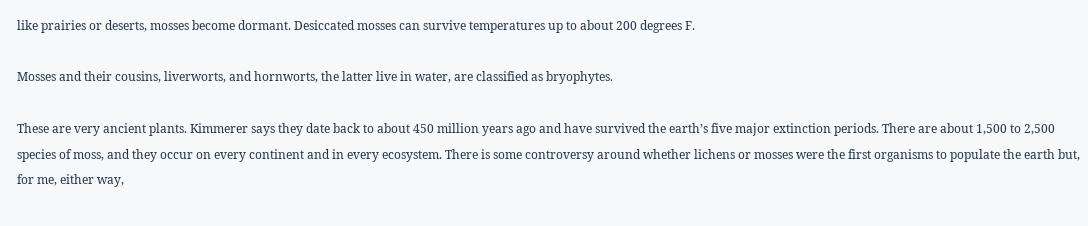like prairies or deserts, mosses become dormant. Desiccated mosses can survive temperatures up to about 200 degrees F.

Mosses and their cousins, liverworts, and hornworts, the latter live in water, are classified as bryophytes.

These are very ancient plants. Kimmerer says they date back to about 450 million years ago and have survived the earth’s five major extinction periods. There are about 1,500 to 2,500 species of moss, and they occur on every continent and in every ecosystem. There is some controversy around whether lichens or mosses were the first organisms to populate the earth but, for me, either way,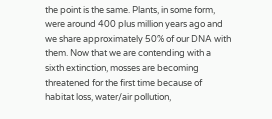the point is the same. Plants, in some form, were around 400 plus million years ago and we share approximately 50% of our DNA with them. Now that we are contending with a sixth extinction, mosses are becoming threatened for the first time because of habitat loss, water/air pollution,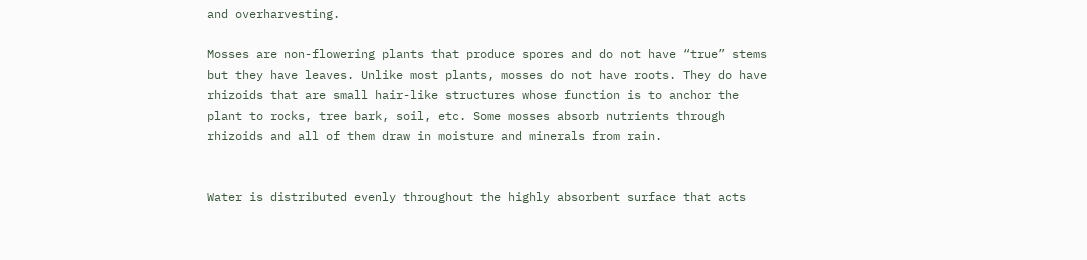and overharvesting.

Mosses are non-flowering plants that produce spores and do not have “true” stems but they have leaves. Unlike most plants, mosses do not have roots. They do have rhizoids that are small hair-like structures whose function is to anchor the plant to rocks, tree bark, soil, etc. Some mosses absorb nutrients through rhizoids and all of them draw in moisture and minerals from rain.


Water is distributed evenly throughout the highly absorbent surface that acts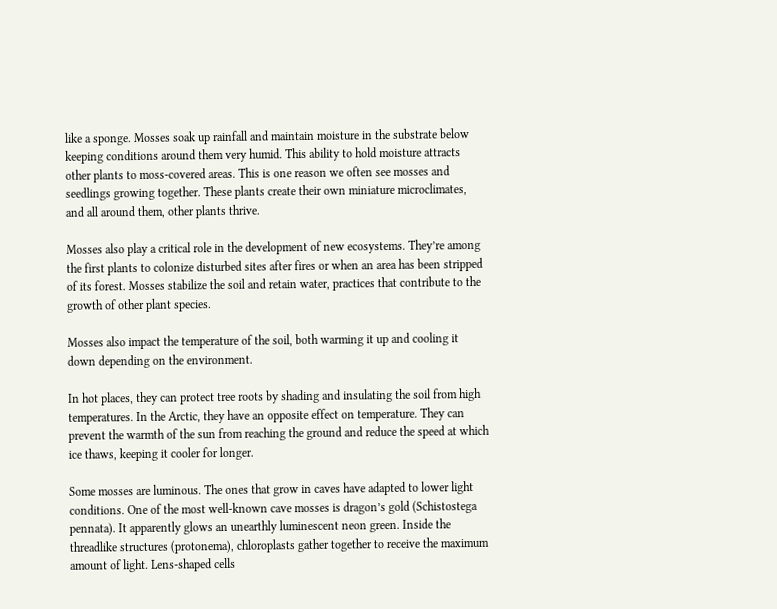like a sponge. Mosses soak up rainfall and maintain moisture in the substrate below keeping conditions around them very humid. This ability to hold moisture attracts other plants to moss-covered areas. This is one reason we often see mosses and seedlings growing together. These plants create their own miniature microclimates, and all around them, other plants thrive.

Mosses also play a critical role in the development of new ecosystems. They’re among the first plants to colonize disturbed sites after fires or when an area has been stripped of its forest. Mosses stabilize the soil and retain water, practices that contribute to the growth of other plant species.

Mosses also impact the temperature of the soil, both warming it up and cooling it down depending on the environment.

In hot places, they can protect tree roots by shading and insulating the soil from high temperatures. In the Arctic, they have an opposite effect on temperature. They can prevent the warmth of the sun from reaching the ground and reduce the speed at which ice thaws, keeping it cooler for longer.

Some mosses are luminous. The ones that grow in caves have adapted to lower light conditions. One of the most well-known cave mosses is dragon’s gold (Schistostega pennata). It apparently glows an unearthly luminescent neon green. Inside the threadlike structures (protonema), chloroplasts gather together to receive the maximum amount of light. Lens-shaped cells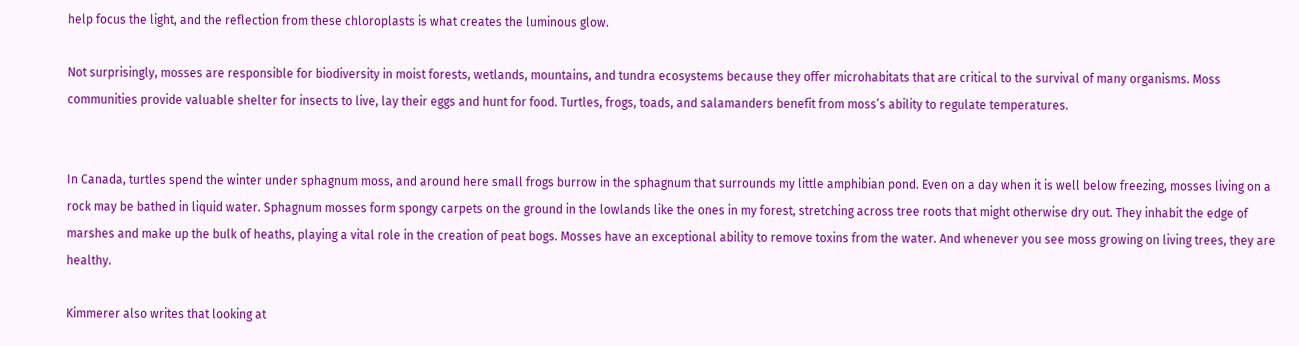help focus the light, and the reflection from these chloroplasts is what creates the luminous glow.

Not surprisingly, mosses are responsible for biodiversity in moist forests, wetlands, mountains, and tundra ecosystems because they offer microhabitats that are critical to the survival of many organisms. Moss communities provide valuable shelter for insects to live, lay their eggs and hunt for food. Turtles, frogs, toads, and salamanders benefit from moss’s ability to regulate temperatures.


In Canada, turtles spend the winter under sphagnum moss, and around here small frogs burrow in the sphagnum that surrounds my little amphibian pond. Even on a day when it is well below freezing, mosses living on a rock may be bathed in liquid water. Sphagnum mosses form spongy carpets on the ground in the lowlands like the ones in my forest, stretching across tree roots that might otherwise dry out. They inhabit the edge of marshes and make up the bulk of heaths, playing a vital role in the creation of peat bogs. Mosses have an exceptional ability to remove toxins from the water. And whenever you see moss growing on living trees, they are healthy.

Kimmerer also writes that looking at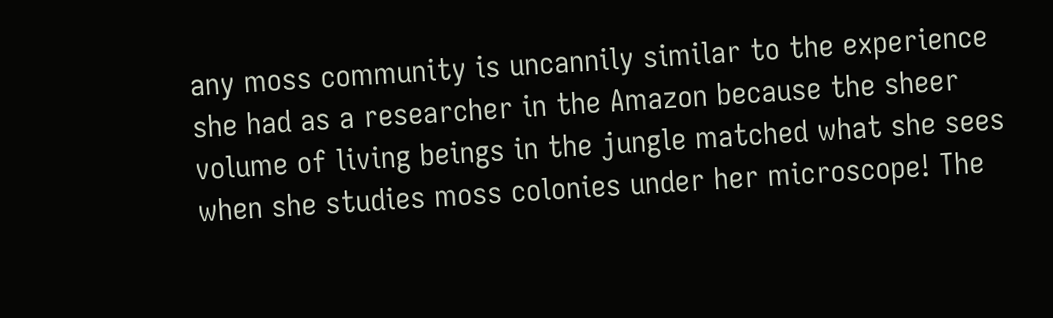any moss community is uncannily similar to the experience she had as a researcher in the Amazon because the sheer volume of living beings in the jungle matched what she sees when she studies moss colonies under her microscope! The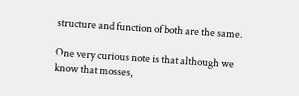structure and function of both are the same.

One very curious note is that although we know that mosses,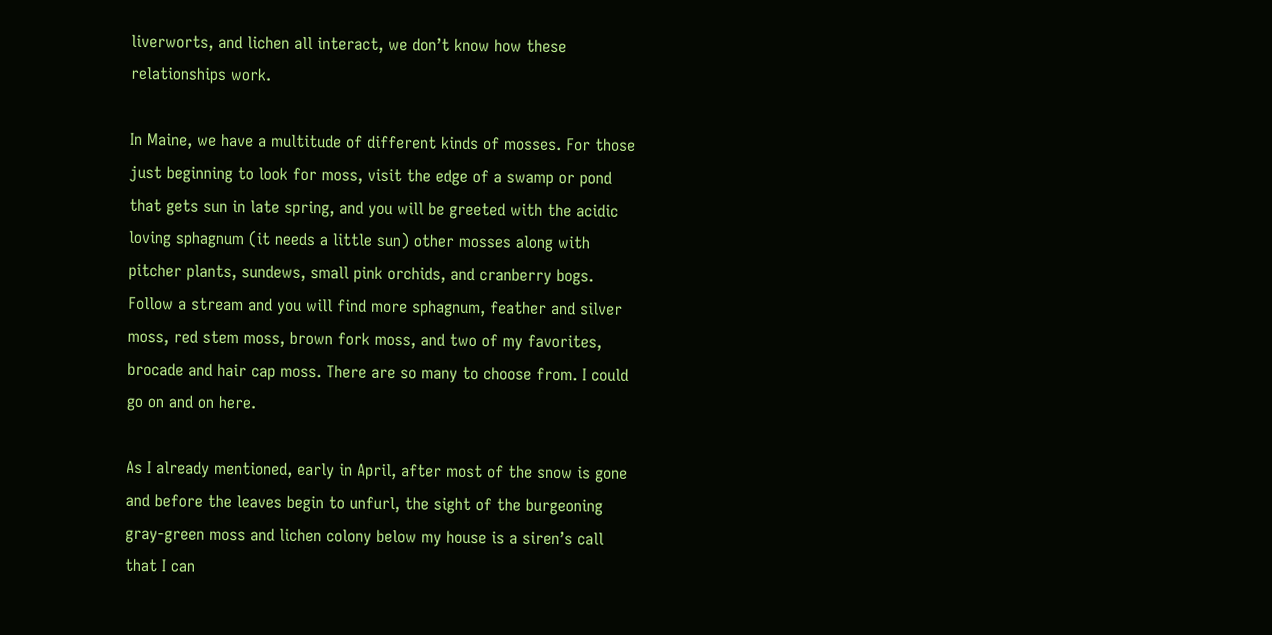liverworts, and lichen all interact, we don’t know how these relationships work.

In Maine, we have a multitude of different kinds of mosses. For those just beginning to look for moss, visit the edge of a swamp or pond that gets sun in late spring, and you will be greeted with the acidic loving sphagnum (it needs a little sun) other mosses along with pitcher plants, sundews, small pink orchids, and cranberry bogs. Follow a stream and you will find more sphagnum, feather and silver moss, red stem moss, brown fork moss, and two of my favorites, brocade and hair cap moss. There are so many to choose from. I could go on and on here.

As I already mentioned, early in April, after most of the snow is gone and before the leaves begin to unfurl, the sight of the burgeoning gray-green moss and lichen colony below my house is a siren’s call that I can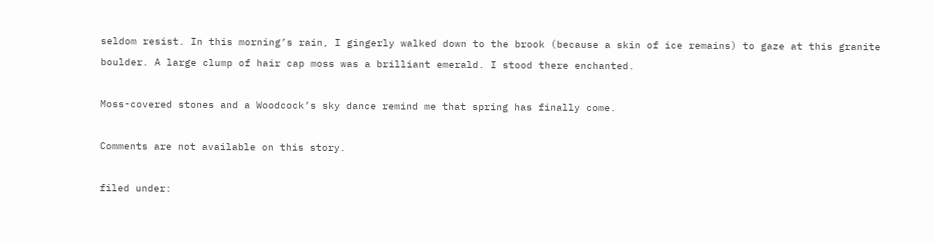seldom resist. In this morning’s rain, I gingerly walked down to the brook (because a skin of ice remains) to gaze at this granite boulder. A large clump of hair cap moss was a brilliant emerald. I stood there enchanted.

Moss-covered stones and a Woodcock’s sky dance remind me that spring has finally come.

Comments are not available on this story.

filed under: